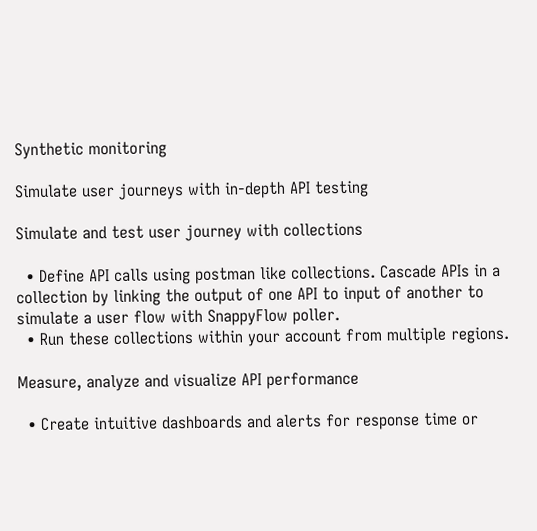Synthetic monitoring

Simulate user journeys with in-depth API testing

Simulate and test user journey with collections

  • Define API calls using postman like collections. Cascade APIs in a collection by linking the output of one API to input of another to simulate a user flow with SnappyFlow poller.
  • Run these collections within your account from multiple regions.

Measure, analyze and visualize API performance

  • Create intuitive dashboards and alerts for response time or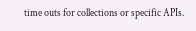time outs for collections or specific APIs.